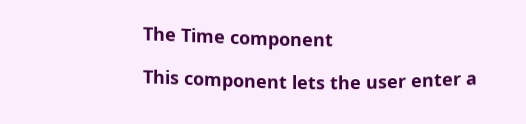The Time component

This component lets the user enter a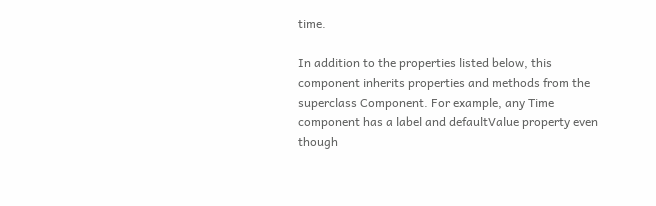time.

In addition to the properties listed below, this component inherits properties and methods from the superclass Component. For example, any Time component has a label and defaultValue property even though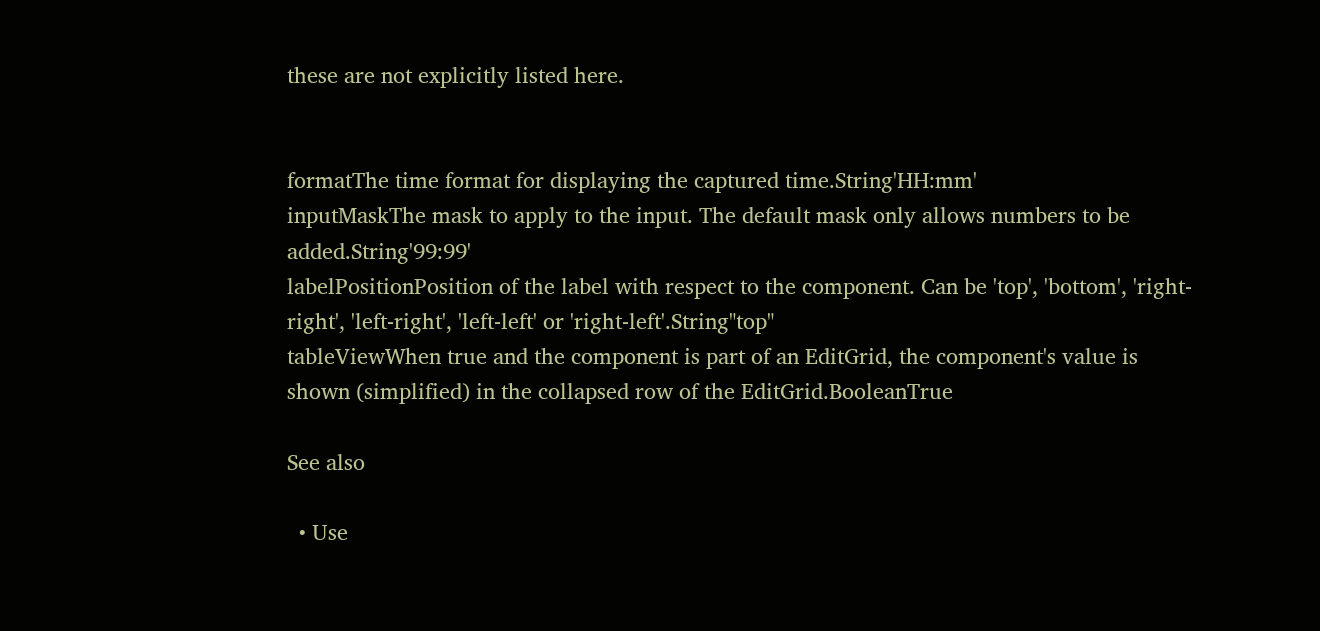these are not explicitly listed here.


formatThe time format for displaying the captured time.String'HH:mm'
inputMaskThe mask to apply to the input. The default mask only allows numbers to be added.String'99:99'
labelPositionPosition of the label with respect to the component. Can be 'top', 'bottom', 'right-right', 'left-right', 'left-left' or 'right-left'.String"top"
tableViewWhen true and the component is part of an EditGrid, the component's value is shown (simplified) in the collapsed row of the EditGrid.BooleanTrue

See also

  • Use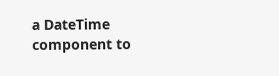a DateTime component to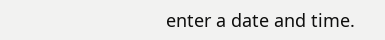enter a date and time.